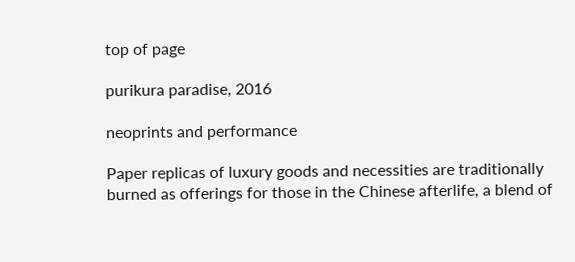top of page

purikura paradise, 2016

neoprints and performance

Paper replicas of luxury goods and necessities are traditionally burned as offerings for those in the Chinese afterlife, a blend of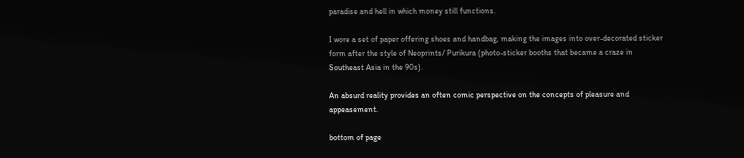paradise and hell in which money still functions.

I wore a set of paper offering shoes and handbag, making the images into over-decorated sticker form after the style of Neoprints/ Purikura (photo-sticker booths that became a craze in Southeast Asia in the 90s).

An absurd reality provides an often comic perspective on the concepts of pleasure and appeasement.

bottom of page